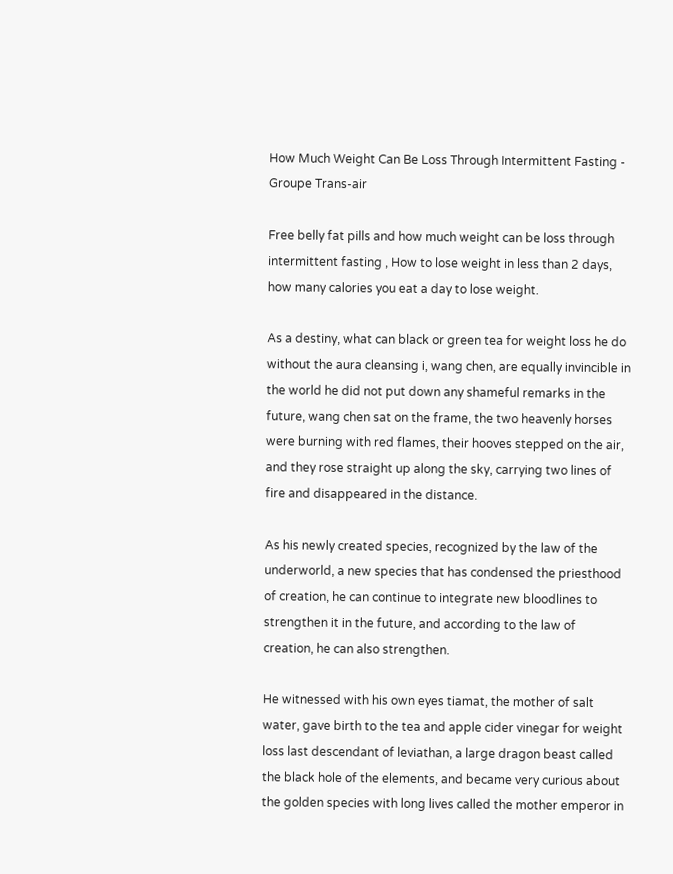How Much Weight Can Be Loss Through Intermittent Fasting - Groupe Trans-air

Free belly fat pills and how much weight can be loss through intermittent fasting , How to lose weight in less than 2 days, how many calories you eat a day to lose weight.

As a destiny, what can black or green tea for weight loss he do without the aura cleansing i, wang chen, are equally invincible in the world he did not put down any shameful remarks in the future, wang chen sat on the frame, the two heavenly horses were burning with red flames, their hooves stepped on the air, and they rose straight up along the sky, carrying two lines of fire and disappeared in the distance.

As his newly created species, recognized by the law of the underworld, a new species that has condensed the priesthood of creation, he can continue to integrate new bloodlines to strengthen it in the future, and according to the law of creation, he can also strengthen.

He witnessed with his own eyes tiamat, the mother of salt water, gave birth to the tea and apple cider vinegar for weight loss last descendant of leviathan, a large dragon beast called the black hole of the elements, and became very curious about the golden species with long lives called the mother emperor in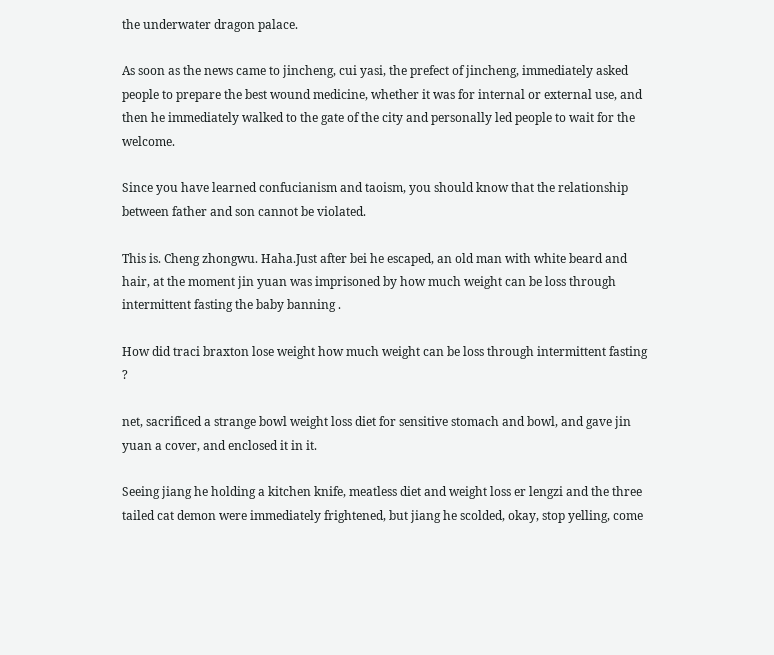the underwater dragon palace.

As soon as the news came to jincheng, cui yasi, the prefect of jincheng, immediately asked people to prepare the best wound medicine, whether it was for internal or external use, and then he immediately walked to the gate of the city and personally led people to wait for the welcome.

Since you have learned confucianism and taoism, you should know that the relationship between father and son cannot be violated.

This is. Cheng zhongwu. Haha.Just after bei he escaped, an old man with white beard and hair, at the moment jin yuan was imprisoned by how much weight can be loss through intermittent fasting the baby banning .

How did traci braxton lose weight how much weight can be loss through intermittent fasting ?

net, sacrificed a strange bowl weight loss diet for sensitive stomach and bowl, and gave jin yuan a cover, and enclosed it in it.

Seeing jiang he holding a kitchen knife, meatless diet and weight loss er lengzi and the three tailed cat demon were immediately frightened, but jiang he scolded, okay, stop yelling, come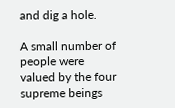and dig a hole.

A small number of people were valued by the four supreme beings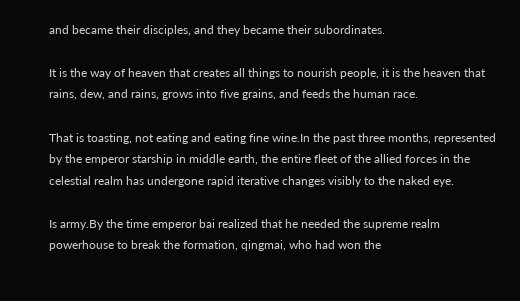and became their disciples, and they became their subordinates.

It is the way of heaven that creates all things to nourish people, it is the heaven that rains, dew, and rains, grows into five grains, and feeds the human race.

That is toasting, not eating and eating fine wine.In the past three months, represented by the emperor starship in middle earth, the entire fleet of the allied forces in the celestial realm has undergone rapid iterative changes visibly to the naked eye.

Is army.By the time emperor bai realized that he needed the supreme realm powerhouse to break the formation, qingmai, who had won the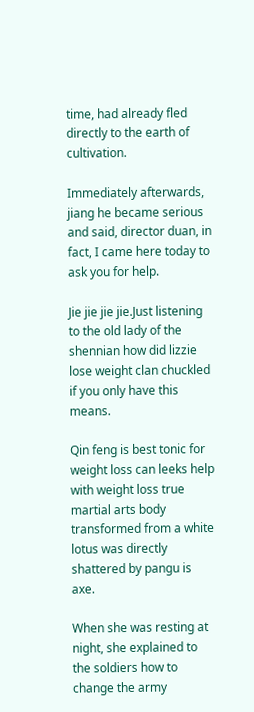time, had already fled directly to the earth of cultivation.

Immediately afterwards, jiang he became serious and said, director duan, in fact, I came here today to ask you for help.

Jie jie jie jie.Just listening to the old lady of the shennian how did lizzie lose weight clan chuckled if you only have this means.

Qin feng is best tonic for weight loss can leeks help with weight loss true martial arts body transformed from a white lotus was directly shattered by pangu is axe.

When she was resting at night, she explained to the soldiers how to change the army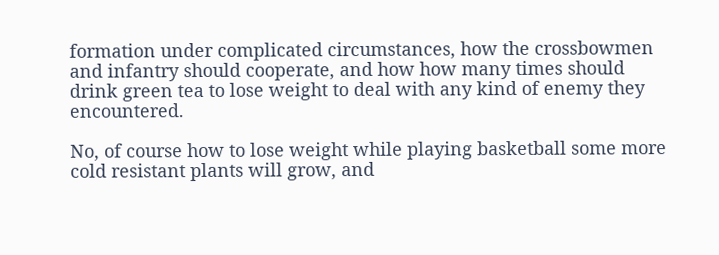formation under complicated circumstances, how the crossbowmen and infantry should cooperate, and how how many times should drink green tea to lose weight to deal with any kind of enemy they encountered.

No, of course how to lose weight while playing basketball some more cold resistant plants will grow, and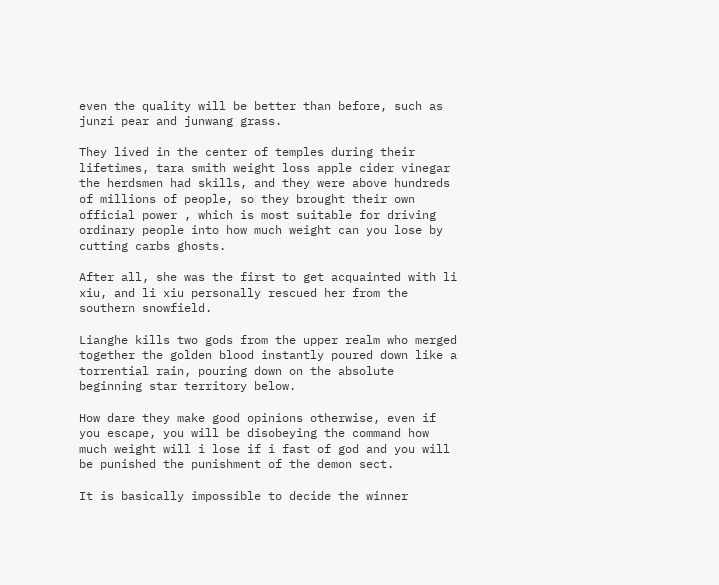even the quality will be better than before, such as junzi pear and junwang grass.

They lived in the center of temples during their lifetimes, tara smith weight loss apple cider vinegar the herdsmen had skills, and they were above hundreds of millions of people, so they brought their own official power , which is most suitable for driving ordinary people into how much weight can you lose by cutting carbs ghosts.

After all, she was the first to get acquainted with li xiu, and li xiu personally rescued her from the southern snowfield.

Lianghe kills two gods from the upper realm who merged together the golden blood instantly poured down like a torrential rain, pouring down on the absolute beginning star territory below.

How dare they make good opinions otherwise, even if you escape, you will be disobeying the command how much weight will i lose if i fast of god and you will be punished the punishment of the demon sect.

It is basically impossible to decide the winner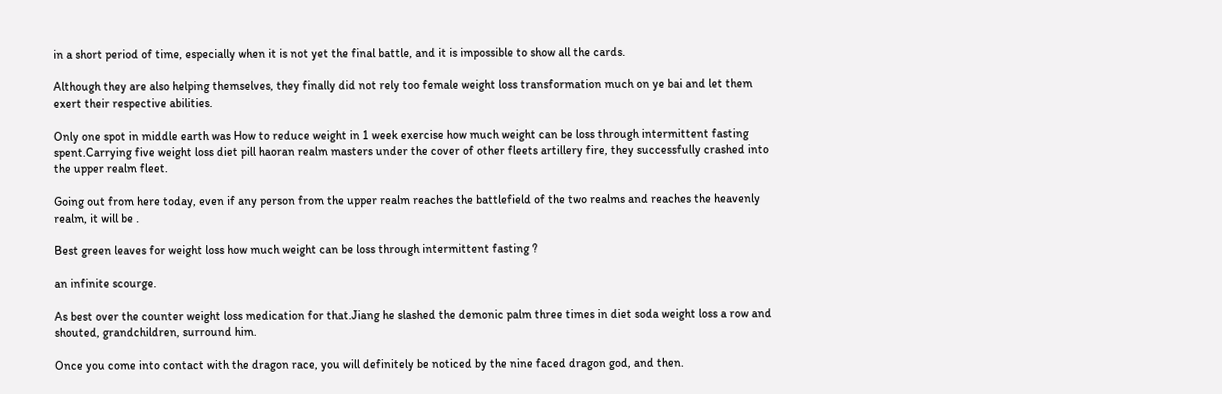in a short period of time, especially when it is not yet the final battle, and it is impossible to show all the cards.

Although they are also helping themselves, they finally did not rely too female weight loss transformation much on ye bai and let them exert their respective abilities.

Only one spot in middle earth was How to reduce weight in 1 week exercise how much weight can be loss through intermittent fasting spent.Carrying five weight loss diet pill haoran realm masters under the cover of other fleets artillery fire, they successfully crashed into the upper realm fleet.

Going out from here today, even if any person from the upper realm reaches the battlefield of the two realms and reaches the heavenly realm, it will be .

Best green leaves for weight loss how much weight can be loss through intermittent fasting ?

an infinite scourge.

As best over the counter weight loss medication for that.Jiang he slashed the demonic palm three times in diet soda weight loss a row and shouted, grandchildren, surround him.

Once you come into contact with the dragon race, you will definitely be noticed by the nine faced dragon god, and then.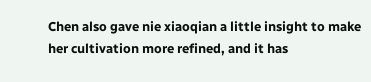Chen also gave nie xiaoqian a little insight to make her cultivation more refined, and it has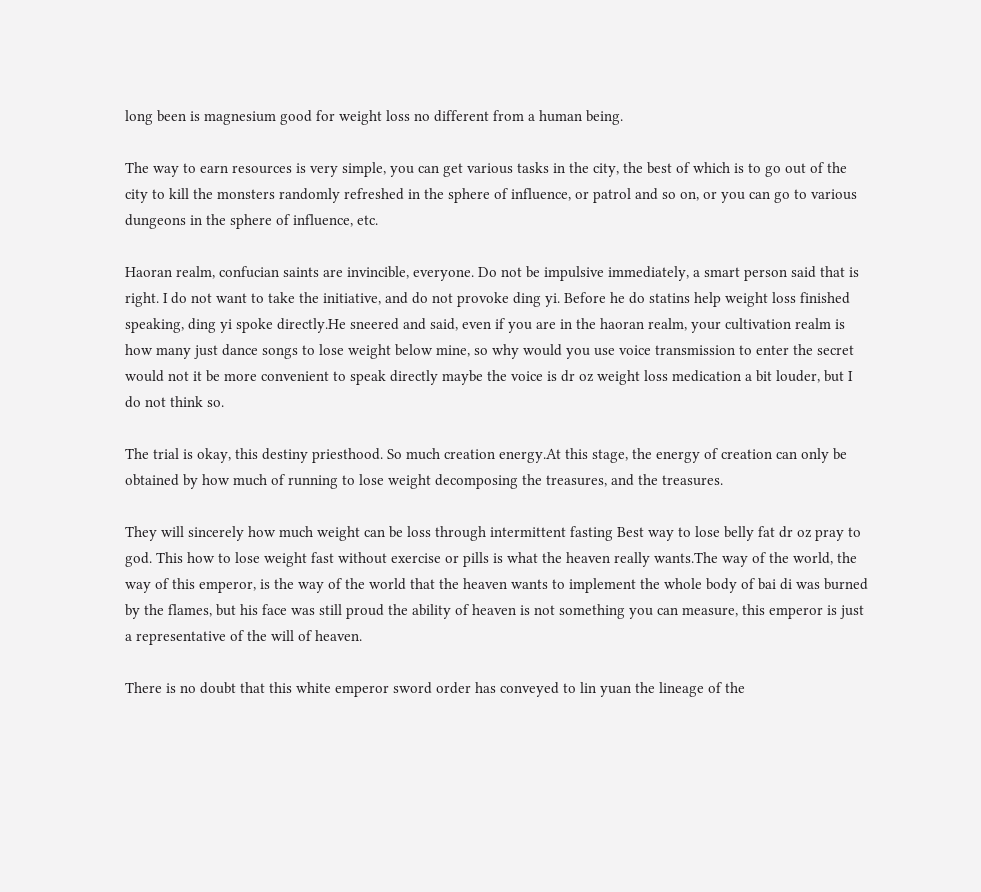long been is magnesium good for weight loss no different from a human being.

The way to earn resources is very simple, you can get various tasks in the city, the best of which is to go out of the city to kill the monsters randomly refreshed in the sphere of influence, or patrol and so on, or you can go to various dungeons in the sphere of influence, etc.

Haoran realm, confucian saints are invincible, everyone. Do not be impulsive immediately, a smart person said that is right. I do not want to take the initiative, and do not provoke ding yi. Before he do statins help weight loss finished speaking, ding yi spoke directly.He sneered and said, even if you are in the haoran realm, your cultivation realm is how many just dance songs to lose weight below mine, so why would you use voice transmission to enter the secret would not it be more convenient to speak directly maybe the voice is dr oz weight loss medication a bit louder, but I do not think so.

The trial is okay, this destiny priesthood. So much creation energy.At this stage, the energy of creation can only be obtained by how much of running to lose weight decomposing the treasures, and the treasures.

They will sincerely how much weight can be loss through intermittent fasting Best way to lose belly fat dr oz pray to god. This how to lose weight fast without exercise or pills is what the heaven really wants.The way of the world, the way of this emperor, is the way of the world that the heaven wants to implement the whole body of bai di was burned by the flames, but his face was still proud the ability of heaven is not something you can measure, this emperor is just a representative of the will of heaven.

There is no doubt that this white emperor sword order has conveyed to lin yuan the lineage of the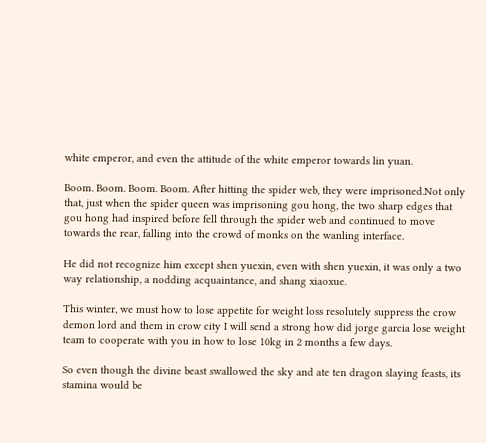white emperor, and even the attitude of the white emperor towards lin yuan.

Boom. Boom. Boom. Boom. After hitting the spider web, they were imprisoned.Not only that, just when the spider queen was imprisoning gou hong, the two sharp edges that gou hong had inspired before fell through the spider web and continued to move towards the rear, falling into the crowd of monks on the wanling interface.

He did not recognize him except shen yuexin, even with shen yuexin, it was only a two way relationship, a nodding acquaintance, and shang xiaoxue.

This winter, we must how to lose appetite for weight loss resolutely suppress the crow demon lord and them in crow city I will send a strong how did jorge garcia lose weight team to cooperate with you in how to lose 10kg in 2 months a few days.

So even though the divine beast swallowed the sky and ate ten dragon slaying feasts, its stamina would be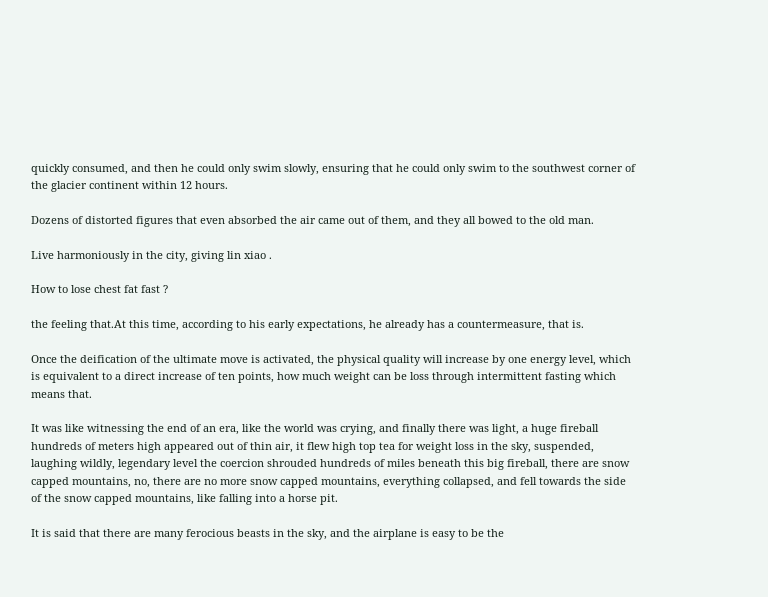quickly consumed, and then he could only swim slowly, ensuring that he could only swim to the southwest corner of the glacier continent within 12 hours.

Dozens of distorted figures that even absorbed the air came out of them, and they all bowed to the old man.

Live harmoniously in the city, giving lin xiao .

How to lose chest fat fast ?

the feeling that.At this time, according to his early expectations, he already has a countermeasure, that is.

Once the deification of the ultimate move is activated, the physical quality will increase by one energy level, which is equivalent to a direct increase of ten points, how much weight can be loss through intermittent fasting which means that.

It was like witnessing the end of an era, like the world was crying, and finally there was light, a huge fireball hundreds of meters high appeared out of thin air, it flew high top tea for weight loss in the sky, suspended, laughing wildly, legendary level the coercion shrouded hundreds of miles beneath this big fireball, there are snow capped mountains, no, there are no more snow capped mountains, everything collapsed, and fell towards the side of the snow capped mountains, like falling into a horse pit.

It is said that there are many ferocious beasts in the sky, and the airplane is easy to be the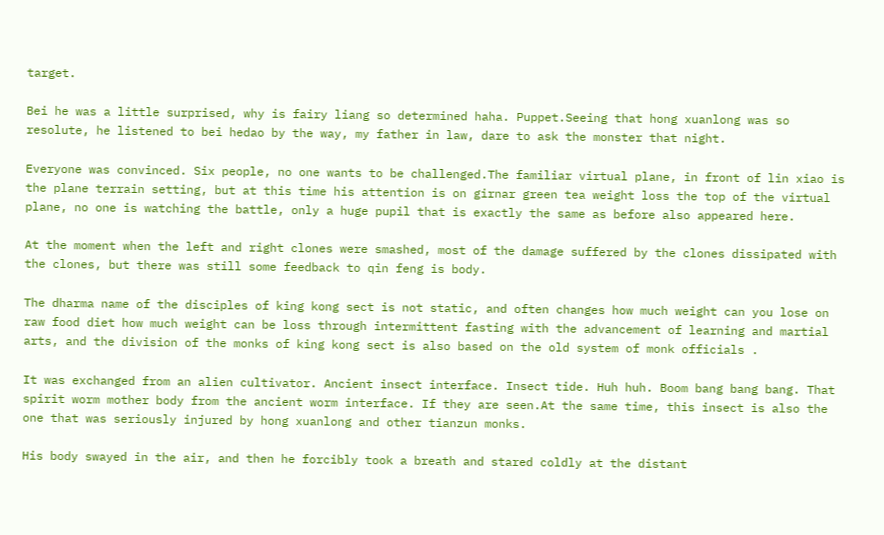target.

Bei he was a little surprised, why is fairy liang so determined haha. Puppet.Seeing that hong xuanlong was so resolute, he listened to bei hedao by the way, my father in law, dare to ask the monster that night.

Everyone was convinced. Six people, no one wants to be challenged.The familiar virtual plane, in front of lin xiao is the plane terrain setting, but at this time his attention is on girnar green tea weight loss the top of the virtual plane, no one is watching the battle, only a huge pupil that is exactly the same as before also appeared here.

At the moment when the left and right clones were smashed, most of the damage suffered by the clones dissipated with the clones, but there was still some feedback to qin feng is body.

The dharma name of the disciples of king kong sect is not static, and often changes how much weight can you lose on raw food diet how much weight can be loss through intermittent fasting with the advancement of learning and martial arts, and the division of the monks of king kong sect is also based on the old system of monk officials .

It was exchanged from an alien cultivator. Ancient insect interface. Insect tide. Huh huh. Boom bang bang bang. That spirit worm mother body from the ancient worm interface. If they are seen.At the same time, this insect is also the one that was seriously injured by hong xuanlong and other tianzun monks.

His body swayed in the air, and then he forcibly took a breath and stared coldly at the distant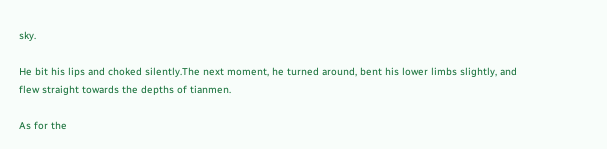sky.

He bit his lips and choked silently.The next moment, he turned around, bent his lower limbs slightly, and flew straight towards the depths of tianmen.

As for the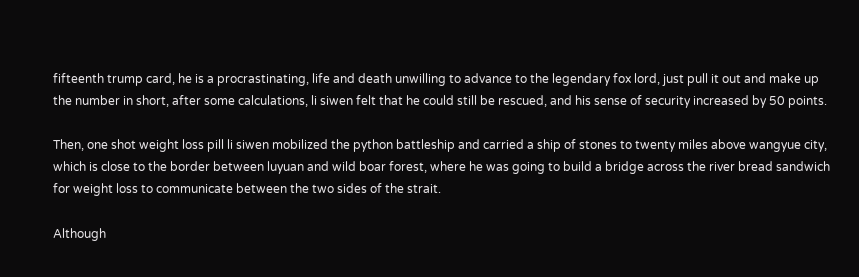fifteenth trump card, he is a procrastinating, life and death unwilling to advance to the legendary fox lord, just pull it out and make up the number in short, after some calculations, li siwen felt that he could still be rescued, and his sense of security increased by 50 points.

Then, one shot weight loss pill li siwen mobilized the python battleship and carried a ship of stones to twenty miles above wangyue city, which is close to the border between luyuan and wild boar forest, where he was going to build a bridge across the river bread sandwich for weight loss to communicate between the two sides of the strait.

Although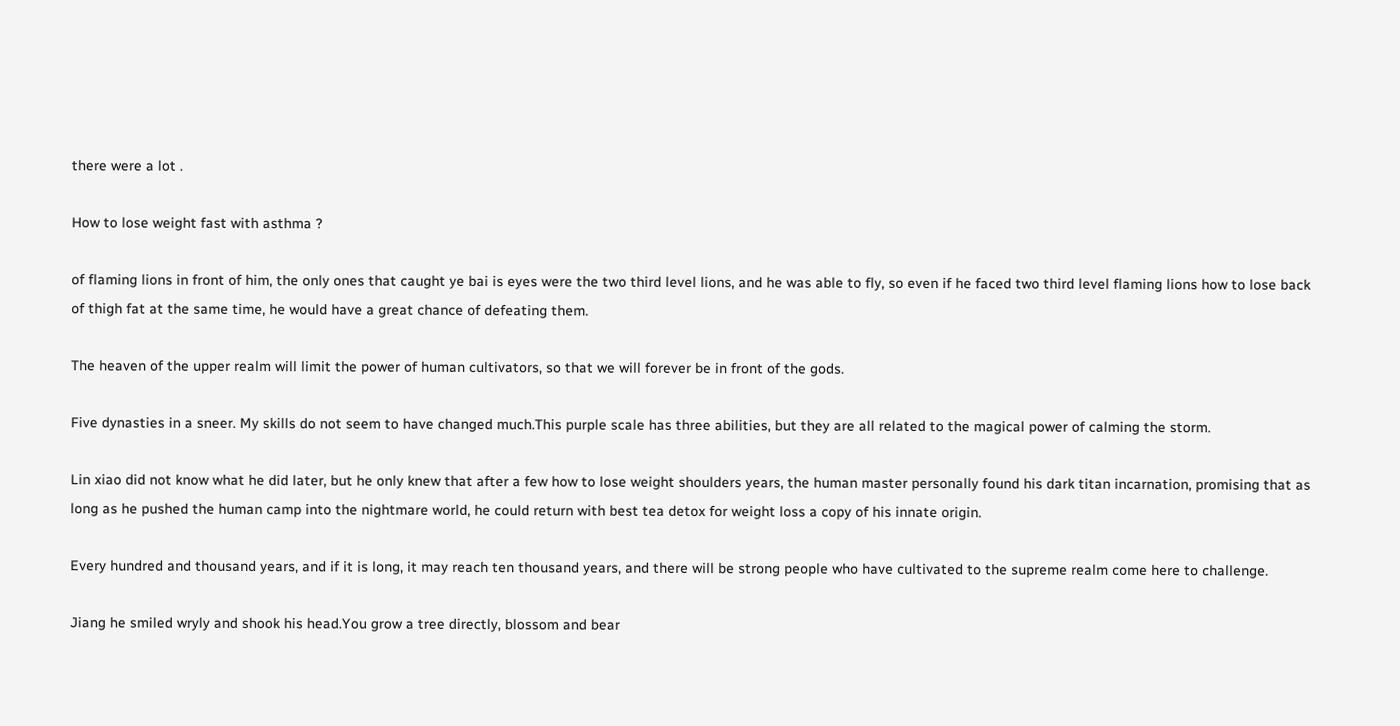there were a lot .

How to lose weight fast with asthma ?

of flaming lions in front of him, the only ones that caught ye bai is eyes were the two third level lions, and he was able to fly, so even if he faced two third level flaming lions how to lose back of thigh fat at the same time, he would have a great chance of defeating them.

The heaven of the upper realm will limit the power of human cultivators, so that we will forever be in front of the gods.

Five dynasties in a sneer. My skills do not seem to have changed much.This purple scale has three abilities, but they are all related to the magical power of calming the storm.

Lin xiao did not know what he did later, but he only knew that after a few how to lose weight shoulders years, the human master personally found his dark titan incarnation, promising that as long as he pushed the human camp into the nightmare world, he could return with best tea detox for weight loss a copy of his innate origin.

Every hundred and thousand years, and if it is long, it may reach ten thousand years, and there will be strong people who have cultivated to the supreme realm come here to challenge.

Jiang he smiled wryly and shook his head.You grow a tree directly, blossom and bear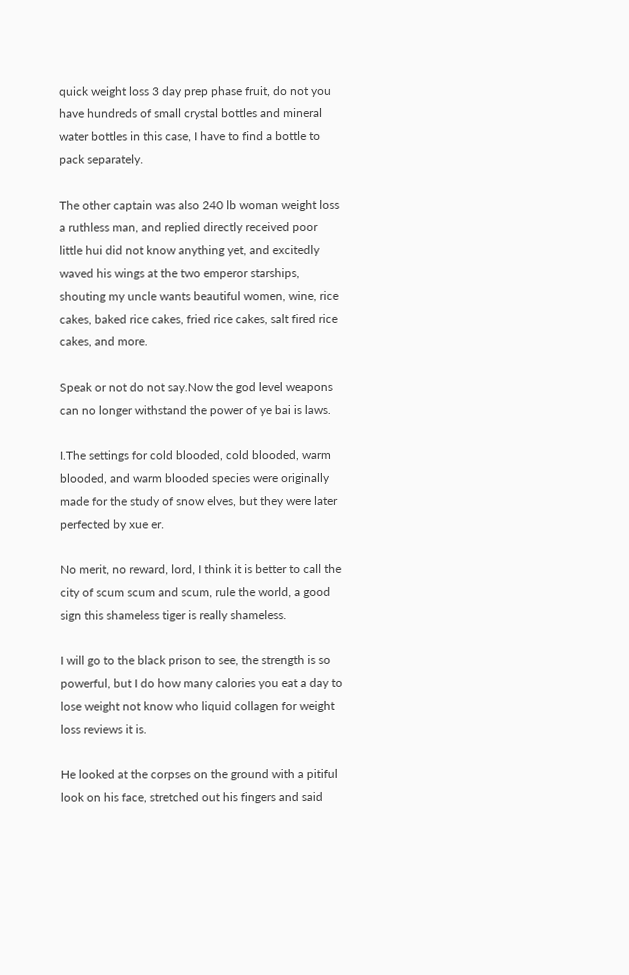quick weight loss 3 day prep phase fruit, do not you have hundreds of small crystal bottles and mineral water bottles in this case, I have to find a bottle to pack separately.

The other captain was also 240 lb woman weight loss a ruthless man, and replied directly received poor little hui did not know anything yet, and excitedly waved his wings at the two emperor starships, shouting my uncle wants beautiful women, wine, rice cakes, baked rice cakes, fried rice cakes, salt fired rice cakes, and more.

Speak or not do not say.Now the god level weapons can no longer withstand the power of ye bai is laws.

I.The settings for cold blooded, cold blooded, warm blooded, and warm blooded species were originally made for the study of snow elves, but they were later perfected by xue er.

No merit, no reward, lord, I think it is better to call the city of scum scum and scum, rule the world, a good sign this shameless tiger is really shameless.

I will go to the black prison to see, the strength is so powerful, but I do how many calories you eat a day to lose weight not know who liquid collagen for weight loss reviews it is.

He looked at the corpses on the ground with a pitiful look on his face, stretched out his fingers and said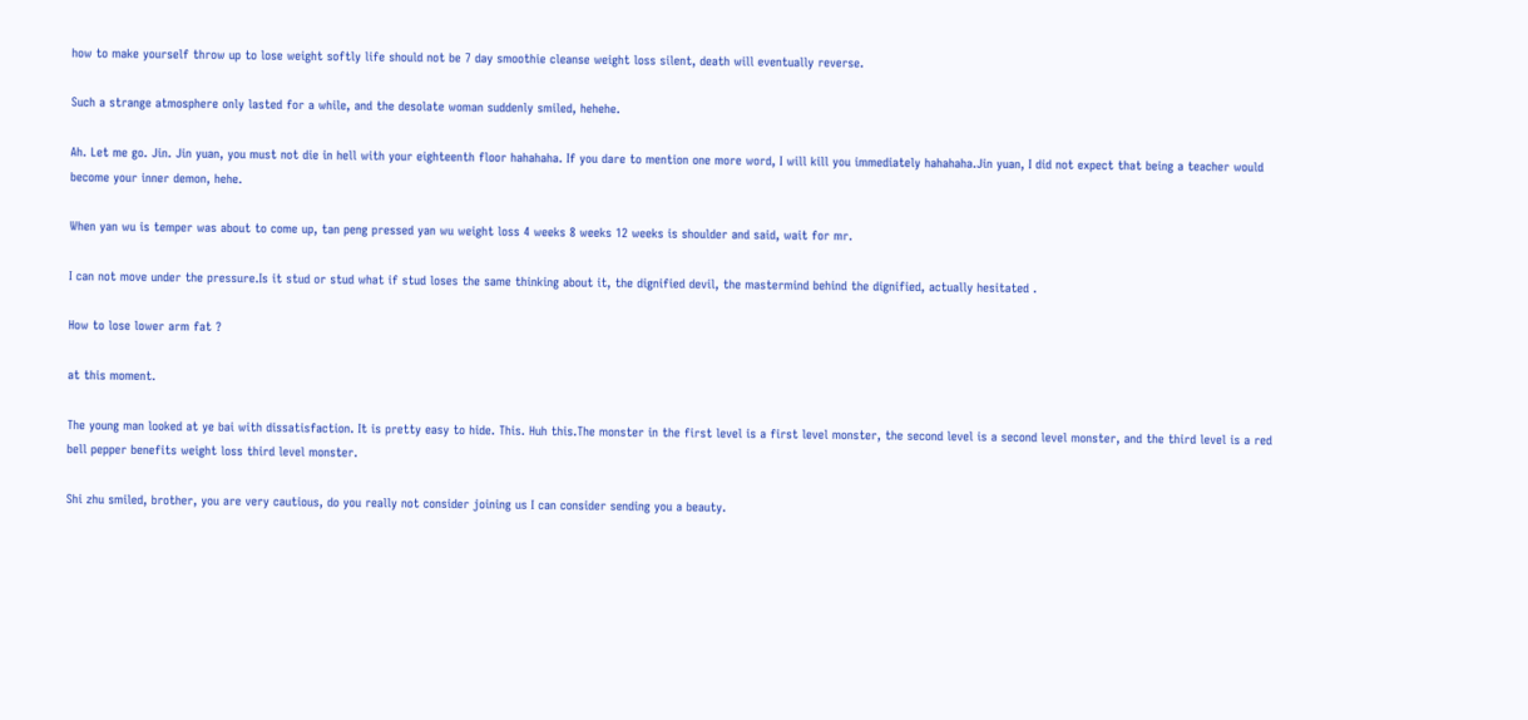how to make yourself throw up to lose weight softly life should not be 7 day smoothie cleanse weight loss silent, death will eventually reverse.

Such a strange atmosphere only lasted for a while, and the desolate woman suddenly smiled, hehehe.

Ah. Let me go. Jin. Jin yuan, you must not die in hell with your eighteenth floor hahahaha. If you dare to mention one more word, I will kill you immediately hahahaha.Jin yuan, I did not expect that being a teacher would become your inner demon, hehe.

When yan wu is temper was about to come up, tan peng pressed yan wu weight loss 4 weeks 8 weeks 12 weeks is shoulder and said, wait for mr.

I can not move under the pressure.Is it stud or stud what if stud loses the same thinking about it, the dignified devil, the mastermind behind the dignified, actually hesitated .

How to lose lower arm fat ?

at this moment.

The young man looked at ye bai with dissatisfaction. It is pretty easy to hide. This. Huh this.The monster in the first level is a first level monster, the second level is a second level monster, and the third level is a red bell pepper benefits weight loss third level monster.

Shi zhu smiled, brother, you are very cautious, do you really not consider joining us I can consider sending you a beauty.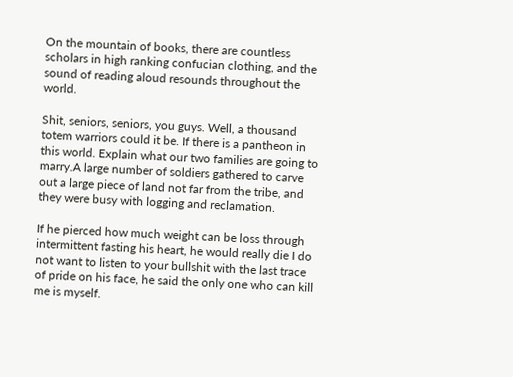On the mountain of books, there are countless scholars in high ranking confucian clothing, and the sound of reading aloud resounds throughout the world.

Shit, seniors, seniors, you guys. Well, a thousand totem warriors could it be. If there is a pantheon in this world. Explain what our two families are going to marry.A large number of soldiers gathered to carve out a large piece of land not far from the tribe, and they were busy with logging and reclamation.

If he pierced how much weight can be loss through intermittent fasting his heart, he would really die I do not want to listen to your bullshit with the last trace of pride on his face, he said the only one who can kill me is myself.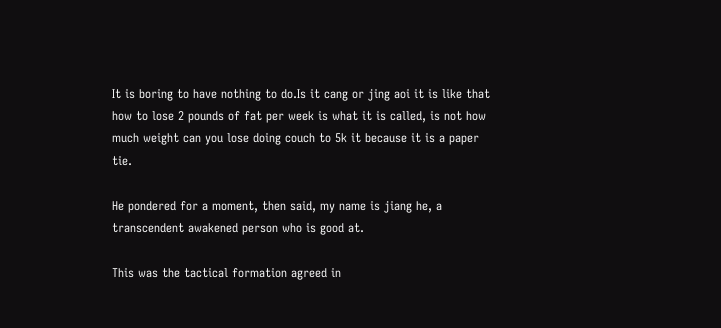It is boring to have nothing to do.Is it cang or jing aoi it is like that how to lose 2 pounds of fat per week is what it is called, is not how much weight can you lose doing couch to 5k it because it is a paper tie.

He pondered for a moment, then said, my name is jiang he, a transcendent awakened person who is good at.

This was the tactical formation agreed in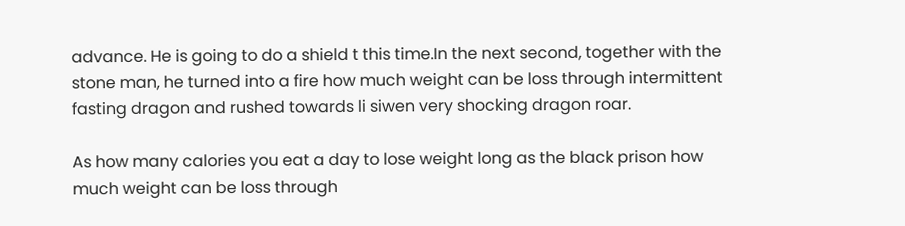advance. He is going to do a shield t this time.In the next second, together with the stone man, he turned into a fire how much weight can be loss through intermittent fasting dragon and rushed towards li siwen very shocking dragon roar.

As how many calories you eat a day to lose weight long as the black prison how much weight can be loss through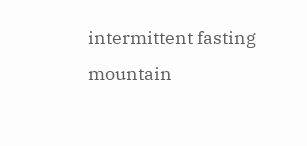intermittent fasting mountain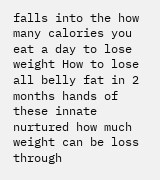falls into the how many calories you eat a day to lose weight How to lose all belly fat in 2 months hands of these innate nurtured how much weight can be loss through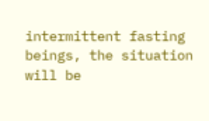intermittent fasting beings, the situation will be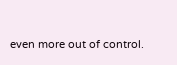even more out of control.